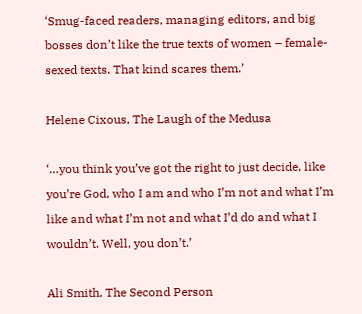‘Smug-faced readers, managing editors, and big bosses don’t like the true texts of women – female-sexed texts. That kind scares them.’

Helene Cixous, The Laugh of the Medusa

‘…you think you’ve got the right to just decide, like you’re God, who I am and who I’m not and what I’m like and what I’m not and what I’d do and what I wouldn’t. Well, you don’t.’

Ali Smith, The Second Person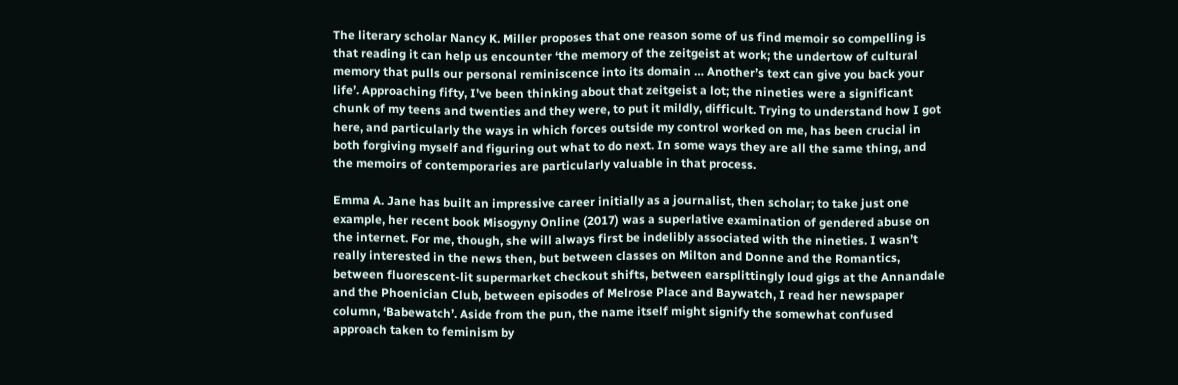The literary scholar Nancy K. Miller proposes that one reason some of us find memoir so compelling is that reading it can help us encounter ‘the memory of the zeitgeist at work; the undertow of cultural memory that pulls our personal reminiscence into its domain … Another’s text can give you back your life’. Approaching fifty, I’ve been thinking about that zeitgeist a lot; the nineties were a significant chunk of my teens and twenties and they were, to put it mildly, difficult. Trying to understand how I got here, and particularly the ways in which forces outside my control worked on me, has been crucial in both forgiving myself and figuring out what to do next. In some ways they are all the same thing, and the memoirs of contemporaries are particularly valuable in that process.

Emma A. Jane has built an impressive career initially as a journalist, then scholar; to take just one example, her recent book Misogyny Online (2017) was a superlative examination of gendered abuse on the internet. For me, though, she will always first be indelibly associated with the nineties. I wasn’t really interested in the news then, but between classes on Milton and Donne and the Romantics, between fluorescent-lit supermarket checkout shifts, between earsplittingly loud gigs at the Annandale and the Phoenician Club, between episodes of Melrose Place and Baywatch, I read her newspaper column, ‘Babewatch’. Aside from the pun, the name itself might signify the somewhat confused approach taken to feminism by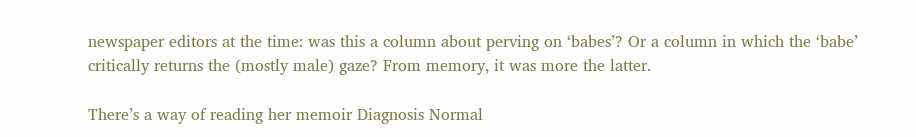newspaper editors at the time: was this a column about perving on ‘babes’? Or a column in which the ‘babe’ critically returns the (mostly male) gaze? From memory, it was more the latter.

There’s a way of reading her memoir Diagnosis Normal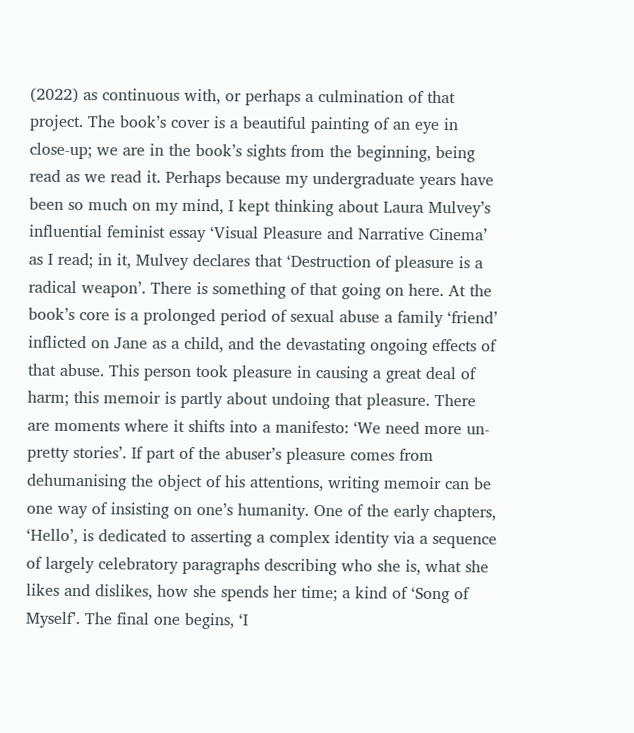(2022) as continuous with, or perhaps a culmination of that project. The book’s cover is a beautiful painting of an eye in close-up; we are in the book’s sights from the beginning, being read as we read it. Perhaps because my undergraduate years have been so much on my mind, I kept thinking about Laura Mulvey’s influential feminist essay ‘Visual Pleasure and Narrative Cinema’ as I read; in it, Mulvey declares that ‘Destruction of pleasure is a radical weapon’. There is something of that going on here. At the book’s core is a prolonged period of sexual abuse a family ‘friend’ inflicted on Jane as a child, and the devastating ongoing effects of that abuse. This person took pleasure in causing a great deal of harm; this memoir is partly about undoing that pleasure. There are moments where it shifts into a manifesto: ‘We need more un-pretty stories’. If part of the abuser’s pleasure comes from dehumanising the object of his attentions, writing memoir can be one way of insisting on one’s humanity. One of the early chapters, ‘Hello’, is dedicated to asserting a complex identity via a sequence of largely celebratory paragraphs describing who she is, what she likes and dislikes, how she spends her time; a kind of ‘Song of Myself’. The final one begins, ‘I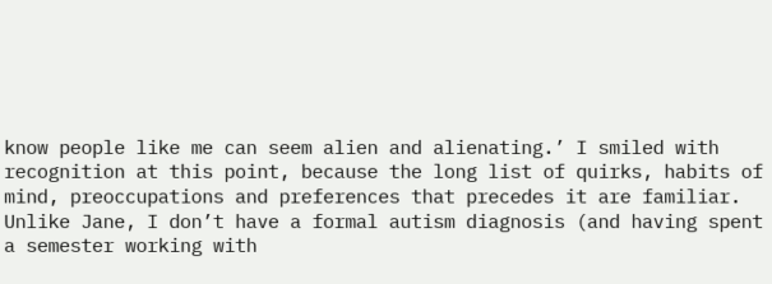know people like me can seem alien and alienating.’ I smiled with recognition at this point, because the long list of quirks, habits of mind, preoccupations and preferences that precedes it are familiar. Unlike Jane, I don’t have a formal autism diagnosis (and having spent a semester working with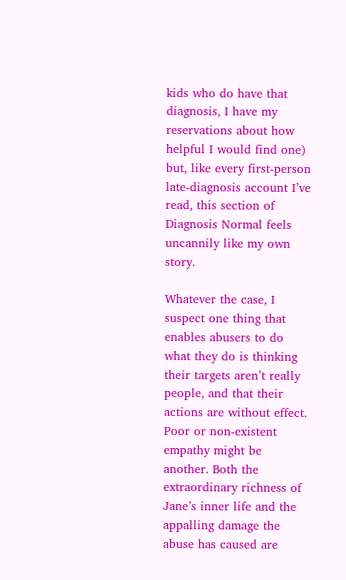kids who do have that diagnosis, I have my reservations about how helpful I would find one) but, like every first-person late-diagnosis account I’ve read, this section of Diagnosis Normal feels uncannily like my own story.

Whatever the case, I suspect one thing that enables abusers to do what they do is thinking their targets aren’t really people, and that their actions are without effect. Poor or non-existent empathy might be another. Both the extraordinary richness of Jane’s inner life and the appalling damage the abuse has caused are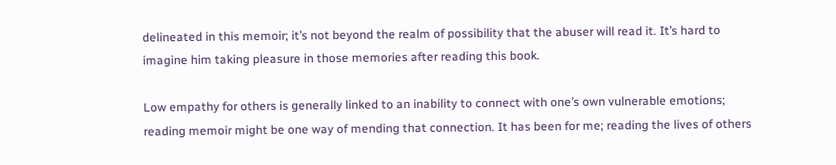delineated in this memoir; it’s not beyond the realm of possibility that the abuser will read it. It’s hard to imagine him taking pleasure in those memories after reading this book.

Low empathy for others is generally linked to an inability to connect with one’s own vulnerable emotions; reading memoir might be one way of mending that connection. It has been for me; reading the lives of others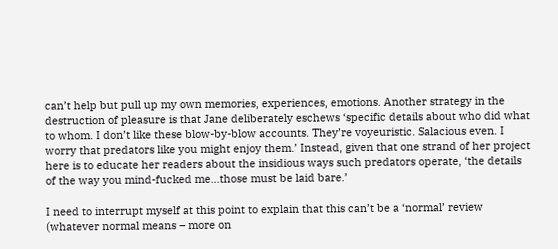can’t help but pull up my own memories, experiences, emotions. Another strategy in the destruction of pleasure is that Jane deliberately eschews ‘specific details about who did what to whom. I don’t like these blow-by-blow accounts. They’re voyeuristic. Salacious even. I worry that predators like you might enjoy them.’ Instead, given that one strand of her project here is to educate her readers about the insidious ways such predators operate, ‘the details of the way you mind-fucked me…those must be laid bare.’

I need to interrupt myself at this point to explain that this can’t be a ‘normal’ review (whatever normal means – more on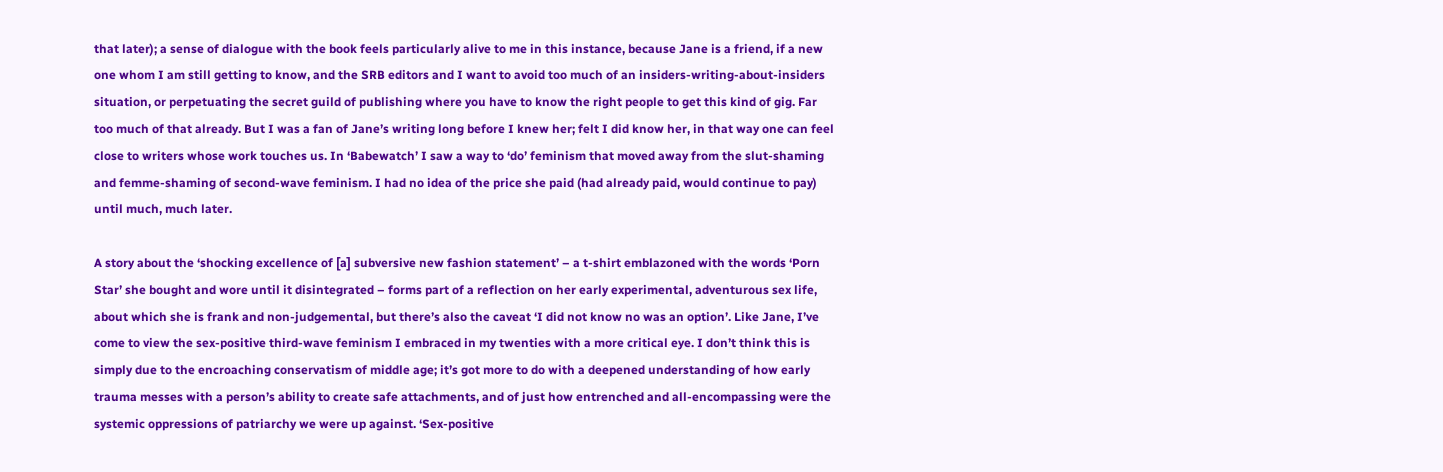that later); a sense of dialogue with the book feels particularly alive to me in this instance, because Jane is a friend, if a new one whom I am still getting to know, and the SRB editors and I want to avoid too much of an insiders-writing-about-insiders situation, or perpetuating the secret guild of publishing where you have to know the right people to get this kind of gig. Far too much of that already. But I was a fan of Jane’s writing long before I knew her; felt I did know her, in that way one can feel close to writers whose work touches us. In ‘Babewatch’ I saw a way to ‘do’ feminism that moved away from the slut-shaming and femme-shaming of second-wave feminism. I had no idea of the price she paid (had already paid, would continue to pay) until much, much later.

A story about the ‘shocking excellence of [a] subversive new fashion statement’ – a t-shirt emblazoned with the words ‘Porn Star’ she bought and wore until it disintegrated – forms part of a reflection on her early experimental, adventurous sex life, about which she is frank and non-judgemental, but there’s also the caveat ‘I did not know no was an option’. Like Jane, I’ve come to view the sex-positive third-wave feminism I embraced in my twenties with a more critical eye. I don’t think this is simply due to the encroaching conservatism of middle age; it’s got more to do with a deepened understanding of how early trauma messes with a person’s ability to create safe attachments, and of just how entrenched and all-encompassing were the systemic oppressions of patriarchy we were up against. ‘Sex-positive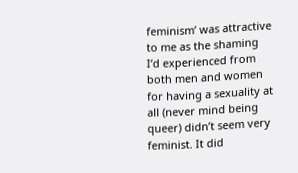feminism’ was attractive to me as the shaming I’d experienced from both men and women for having a sexuality at all (never mind being queer) didn’t seem very feminist. It did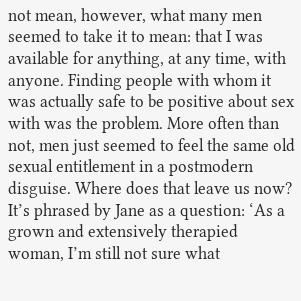not mean, however, what many men seemed to take it to mean: that I was available for anything, at any time, with anyone. Finding people with whom it was actually safe to be positive about sex with was the problem. More often than not, men just seemed to feel the same old sexual entitlement in a postmodern disguise. Where does that leave us now? It’s phrased by Jane as a question: ‘As a grown and extensively therapied woman, I’m still not sure what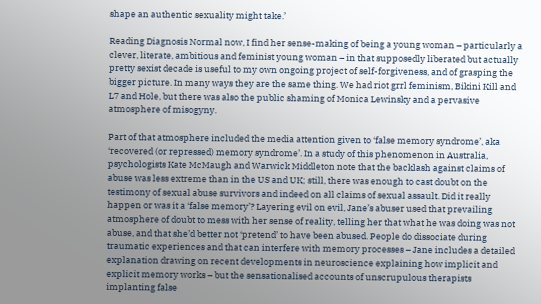shape an authentic sexuality might take.’

Reading Diagnosis Normal now, I find her sense-making of being a young woman – particularly a clever, literate, ambitious and feminist young woman – in that supposedly liberated but actually pretty sexist decade is useful to my own ongoing project of self-forgiveness, and of grasping the bigger picture. In many ways they are the same thing. We had riot grrl feminism, Bikini Kill and L7 and Hole, but there was also the public shaming of Monica Lewinsky and a pervasive atmosphere of misogyny.

Part of that atmosphere included the media attention given to ‘false memory syndrome’, aka ‘recovered (or repressed) memory syndrome’. In a study of this phenomenon in Australia, psychologists Kate McMaugh and Warwick Middleton note that the backlash against claims of abuse was less extreme than in the US and UK; still, there was enough to cast doubt on the testimony of sexual abuse survivors and indeed on all claims of sexual assault. Did it really happen or was it a ‘false memory’? Layering evil on evil, Jane’s abuser used that prevailing atmosphere of doubt to mess with her sense of reality, telling her that what he was doing was not abuse, and that she’d better not ‘pretend’ to have been abused. People do dissociate during traumatic experiences and that can interfere with memory processes – Jane includes a detailed explanation drawing on recent developments in neuroscience explaining how implicit and explicit memory works – but the sensationalised accounts of unscrupulous therapists implanting false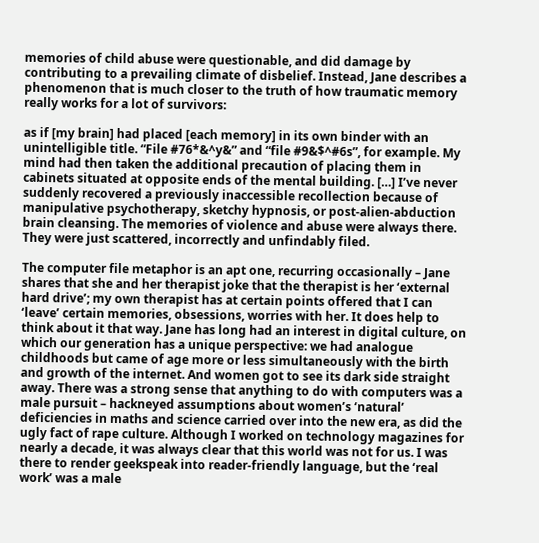memories of child abuse were questionable, and did damage by contributing to a prevailing climate of disbelief. Instead, Jane describes a phenomenon that is much closer to the truth of how traumatic memory really works for a lot of survivors:

as if [my brain] had placed [each memory] in its own binder with an unintelligible title. “File #76*&^y&” and “file #9&$^#6s”, for example. My mind had then taken the additional precaution of placing them in cabinets situated at opposite ends of the mental building. […] I’ve never suddenly recovered a previously inaccessible recollection because of manipulative psychotherapy, sketchy hypnosis, or post-alien-abduction brain cleansing. The memories of violence and abuse were always there. They were just scattered, incorrectly and unfindably filed.

The computer file metaphor is an apt one, recurring occasionally – Jane shares that she and her therapist joke that the therapist is her ‘external hard drive’; my own therapist has at certain points offered that I can ‘leave’ certain memories, obsessions, worries with her. It does help to think about it that way. Jane has long had an interest in digital culture, on which our generation has a unique perspective: we had analogue childhoods but came of age more or less simultaneously with the birth and growth of the internet. And women got to see its dark side straight away. There was a strong sense that anything to do with computers was a male pursuit – hackneyed assumptions about women’s ‘natural’ deficiencies in maths and science carried over into the new era, as did the ugly fact of rape culture. Although I worked on technology magazines for nearly a decade, it was always clear that this world was not for us. I was there to render geekspeak into reader-friendly language, but the ‘real work’ was a male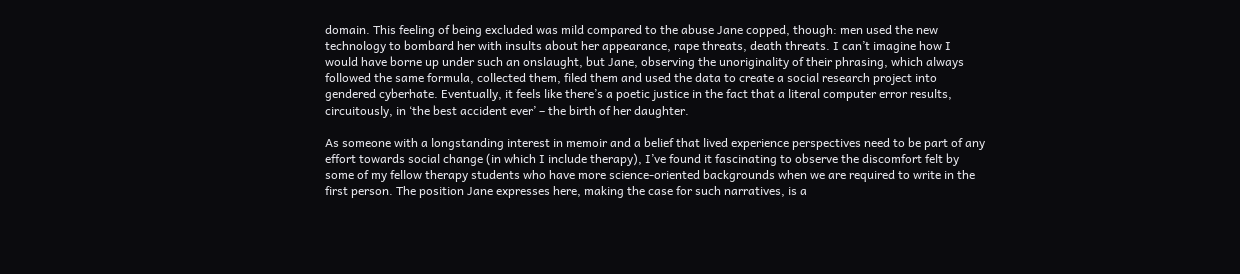domain. This feeling of being excluded was mild compared to the abuse Jane copped, though: men used the new technology to bombard her with insults about her appearance, rape threats, death threats. I can’t imagine how I would have borne up under such an onslaught, but Jane, observing the unoriginality of their phrasing, which always followed the same formula, collected them, filed them and used the data to create a social research project into gendered cyberhate. Eventually, it feels like there’s a poetic justice in the fact that a literal computer error results, circuitously, in ‘the best accident ever’ – the birth of her daughter.

As someone with a longstanding interest in memoir and a belief that lived experience perspectives need to be part of any effort towards social change (in which I include therapy), I’ve found it fascinating to observe the discomfort felt by some of my fellow therapy students who have more science-oriented backgrounds when we are required to write in the first person. The position Jane expresses here, making the case for such narratives, is a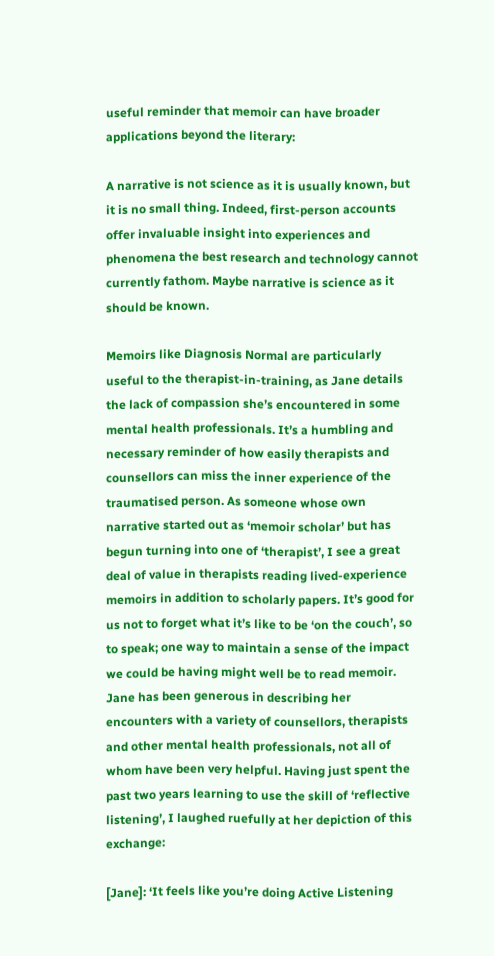useful reminder that memoir can have broader applications beyond the literary:

A narrative is not science as it is usually known, but it is no small thing. Indeed, first-person accounts offer invaluable insight into experiences and phenomena the best research and technology cannot currently fathom. Maybe narrative is science as it should be known.

Memoirs like Diagnosis Normal are particularly useful to the therapist-in-training, as Jane details the lack of compassion she’s encountered in some mental health professionals. It’s a humbling and necessary reminder of how easily therapists and counsellors can miss the inner experience of the traumatised person. As someone whose own narrative started out as ‘memoir scholar’ but has begun turning into one of ‘therapist’, I see a great deal of value in therapists reading lived-experience memoirs in addition to scholarly papers. It’s good for us not to forget what it’s like to be ‘on the couch’, so to speak; one way to maintain a sense of the impact we could be having might well be to read memoir. Jane has been generous in describing her encounters with a variety of counsellors, therapists and other mental health professionals, not all of whom have been very helpful. Having just spent the past two years learning to use the skill of ‘reflective listening’, I laughed ruefully at her depiction of this exchange:

[Jane]: ‘It feels like you’re doing Active Listening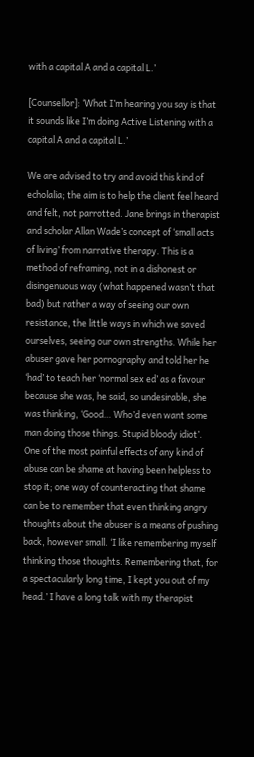with a capital A and a capital L.’

[Counsellor]: ‘What I’m hearing you say is that it sounds like I’m doing Active Listening with a capital A and a capital L.’

We are advised to try and avoid this kind of echolalia; the aim is to help the client feel heard and felt, not parrotted. Jane brings in therapist and scholar Allan Wade’s concept of ‘small acts of living’ from narrative therapy. This is a method of reframing, not in a dishonest or disingenuous way (what happened wasn’t that bad) but rather a way of seeing our own resistance, the little ways in which we saved ourselves, seeing our own strengths. While her abuser gave her pornography and told her he ‘had’ to teach her ‘normal sex ed’ as a favour because she was, he said, so undesirable, she was thinking, ‘Good… Who’d even want some man doing those things. Stupid bloody idiot’. One of the most painful effects of any kind of abuse can be shame at having been helpless to stop it; one way of counteracting that shame can be to remember that even thinking angry thoughts about the abuser is a means of pushing back, however small. ‘I like remembering myself thinking those thoughts. Remembering that, for a spectacularly long time, I kept you out of my head.’ I have a long talk with my therapist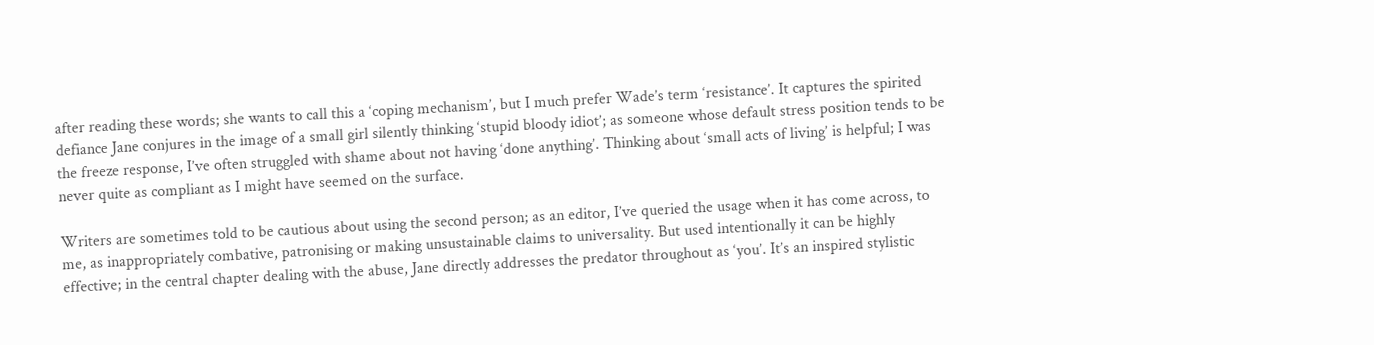after reading these words; she wants to call this a ‘coping mechanism’, but I much prefer Wade’s term ‘resistance’. It captures the spirited defiance Jane conjures in the image of a small girl silently thinking ‘stupid bloody idiot’; as someone whose default stress position tends to be the freeze response, I’ve often struggled with shame about not having ‘done anything’. Thinking about ‘small acts of living’ is helpful; I was never quite as compliant as I might have seemed on the surface.

Writers are sometimes told to be cautious about using the second person; as an editor, I’ve queried the usage when it has come across, to me, as inappropriately combative, patronising or making unsustainable claims to universality. But used intentionally it can be highly effective; in the central chapter dealing with the abuse, Jane directly addresses the predator throughout as ‘you’. It’s an inspired stylistic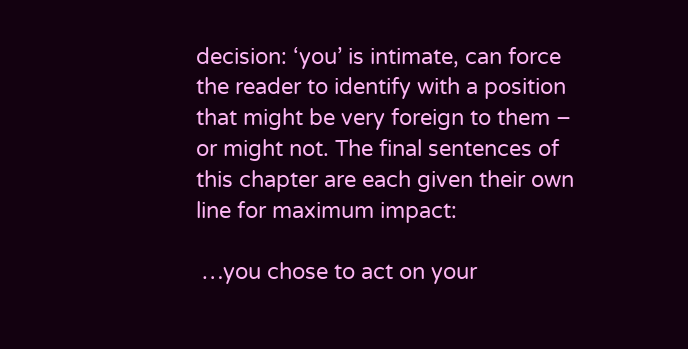decision: ‘you’ is intimate, can force the reader to identify with a position that might be very foreign to them – or might not. The final sentences of this chapter are each given their own line for maximum impact:

 …you chose to act on your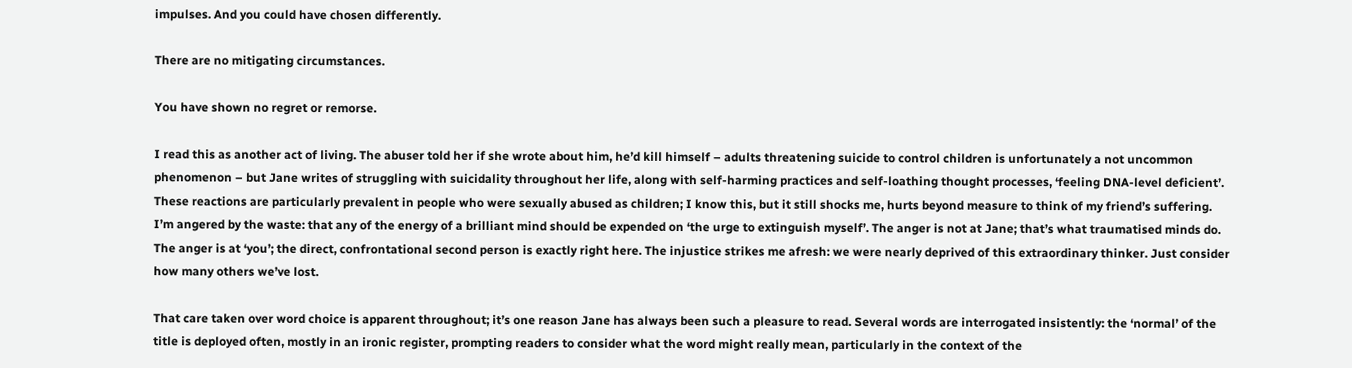impulses. And you could have chosen differently.

There are no mitigating circumstances.

You have shown no regret or remorse.

I read this as another act of living. The abuser told her if she wrote about him, he’d kill himself – adults threatening suicide to control children is unfortunately a not uncommon phenomenon – but Jane writes of struggling with suicidality throughout her life, along with self-harming practices and self-loathing thought processes, ‘feeling DNA-level deficient’. These reactions are particularly prevalent in people who were sexually abused as children; I know this, but it still shocks me, hurts beyond measure to think of my friend’s suffering. I’m angered by the waste: that any of the energy of a brilliant mind should be expended on ‘the urge to extinguish myself’. The anger is not at Jane; that’s what traumatised minds do. The anger is at ‘you’; the direct, confrontational second person is exactly right here. The injustice strikes me afresh: we were nearly deprived of this extraordinary thinker. Just consider how many others we’ve lost.

That care taken over word choice is apparent throughout; it’s one reason Jane has always been such a pleasure to read. Several words are interrogated insistently: the ‘normal’ of the title is deployed often, mostly in an ironic register, prompting readers to consider what the word might really mean, particularly in the context of the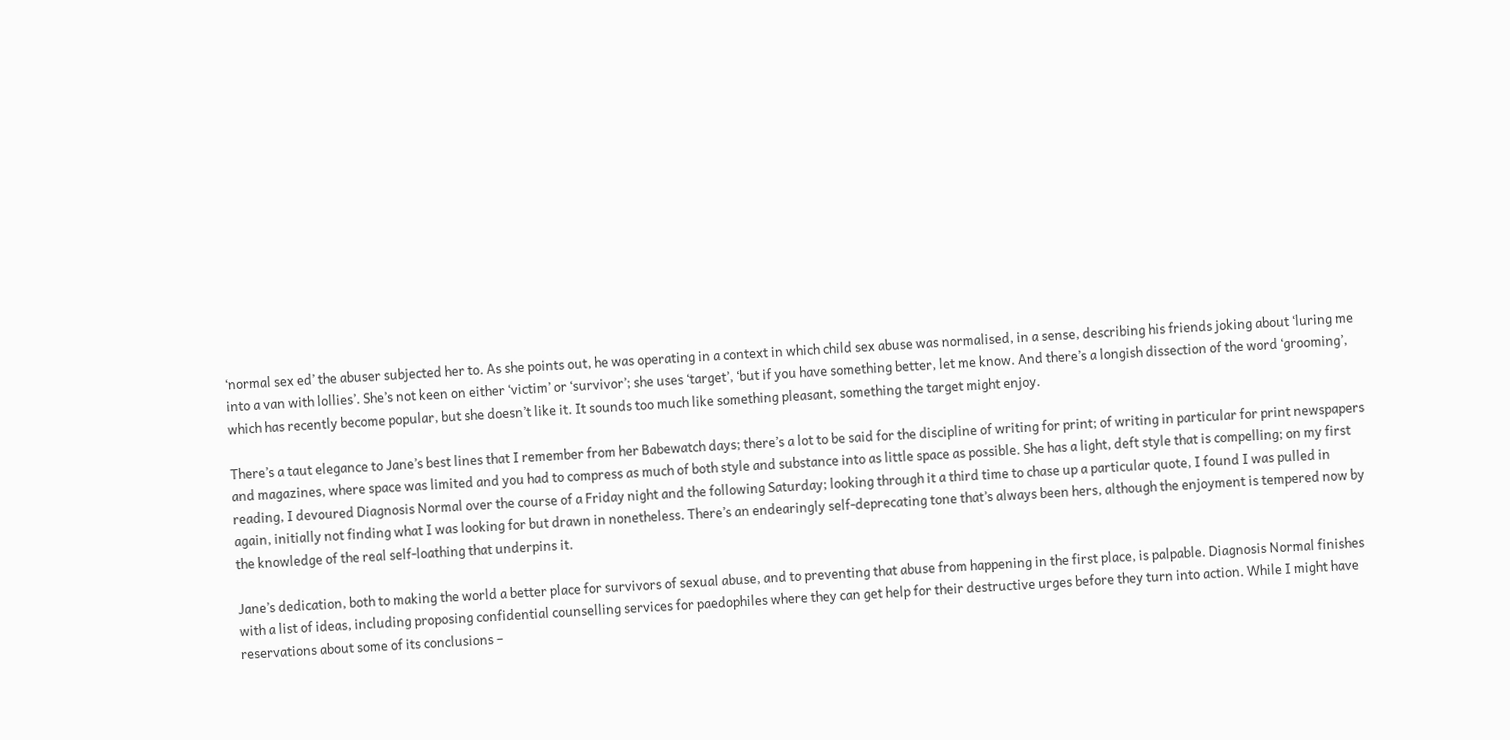‘normal sex ed’ the abuser subjected her to. As she points out, he was operating in a context in which child sex abuse was normalised, in a sense, describing his friends joking about ‘luring me into a van with lollies’. She’s not keen on either ‘victim’ or ‘survivor’; she uses ‘target’, ‘but if you have something better, let me know. And there’s a longish dissection of the word ‘grooming’, which has recently become popular, but she doesn’t like it. It sounds too much like something pleasant, something the target might enjoy.

There’s a taut elegance to Jane’s best lines that I remember from her Babewatch days; there’s a lot to be said for the discipline of writing for print; of writing in particular for print newspapers and magazines, where space was limited and you had to compress as much of both style and substance into as little space as possible. She has a light, deft style that is compelling; on my first reading, I devoured Diagnosis Normal over the course of a Friday night and the following Saturday; looking through it a third time to chase up a particular quote, I found I was pulled in again, initially not finding what I was looking for but drawn in nonetheless. There’s an endearingly self-deprecating tone that’s always been hers, although the enjoyment is tempered now by the knowledge of the real self-loathing that underpins it.

Jane’s dedication, both to making the world a better place for survivors of sexual abuse, and to preventing that abuse from happening in the first place, is palpable. Diagnosis Normal finishes with a list of ideas, including proposing confidential counselling services for paedophiles where they can get help for their destructive urges before they turn into action. While I might have reservations about some of its conclusions –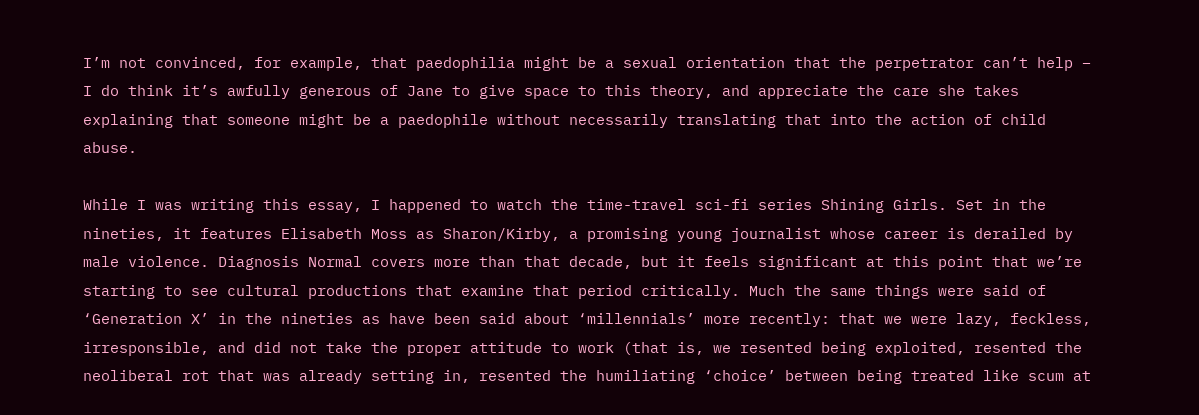I’m not convinced, for example, that paedophilia might be a sexual orientation that the perpetrator can’t help – I do think it’s awfully generous of Jane to give space to this theory, and appreciate the care she takes explaining that someone might be a paedophile without necessarily translating that into the action of child abuse.

While I was writing this essay, I happened to watch the time-travel sci-fi series Shining Girls. Set in the nineties, it features Elisabeth Moss as Sharon/Kirby, a promising young journalist whose career is derailed by male violence. Diagnosis Normal covers more than that decade, but it feels significant at this point that we’re starting to see cultural productions that examine that period critically. Much the same things were said of ‘Generation X’ in the nineties as have been said about ‘millennials’ more recently: that we were lazy, feckless, irresponsible, and did not take the proper attitude to work (that is, we resented being exploited, resented the neoliberal rot that was already setting in, resented the humiliating ‘choice’ between being treated like scum at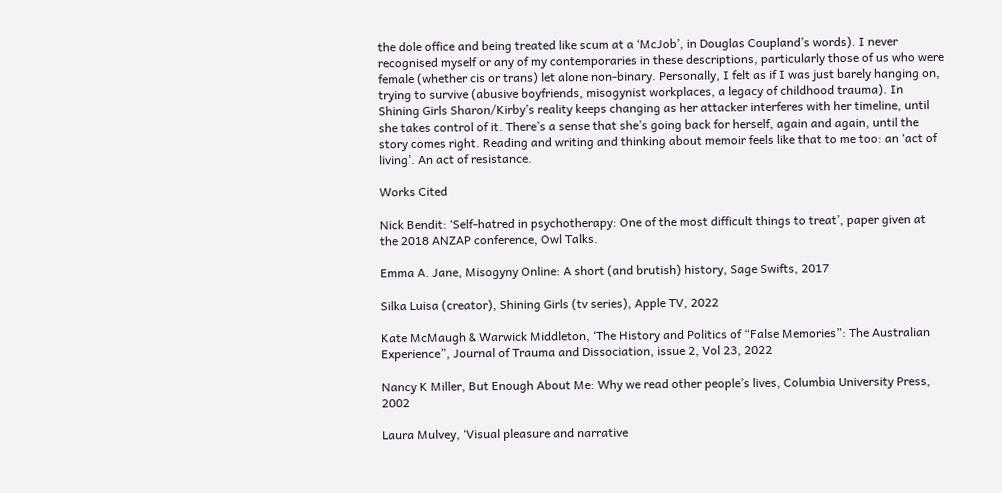the dole office and being treated like scum at a ‘McJob’, in Douglas Coupland’s words). I never recognised myself or any of my contemporaries in these descriptions, particularly those of us who were female (whether cis or trans) let alone non-binary. Personally, I felt as if I was just barely hanging on, trying to survive (abusive boyfriends, misogynist workplaces, a legacy of childhood trauma). In Shining Girls Sharon/Kirby’s reality keeps changing as her attacker interferes with her timeline, until she takes control of it. There’s a sense that she’s going back for herself, again and again, until the story comes right. Reading and writing and thinking about memoir feels like that to me too: an ‘act of living’. An act of resistance.

Works Cited

Nick Bendit: ‘Self-hatred in psychotherapy: One of the most difficult things to treat’, paper given at the 2018 ANZAP conference, Owl Talks.

Emma A. Jane, Misogyny Online: A short (and brutish) history, Sage Swifts, 2017

Silka Luisa (creator), Shining Girls (tv series), Apple TV, 2022

Kate McMaugh & Warwick Middleton, ‘The History and Politics of “False Memories”: The Australian Experience”, Journal of Trauma and Dissociation, issue 2, Vol 23, 2022

Nancy K Miller, But Enough About Me: Why we read other people’s lives, Columbia University Press, 2002

Laura Mulvey, ‘Visual pleasure and narrative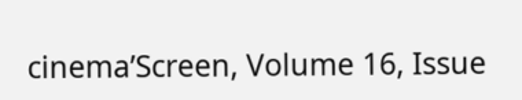cinema’Screen, Volume 16, Issue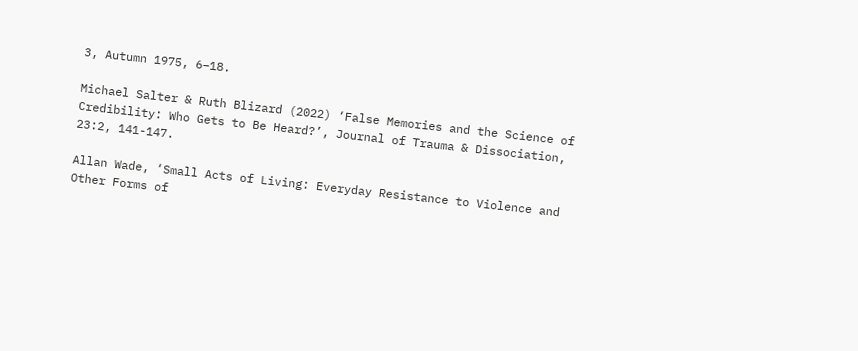3, Autumn 1975, 6–18.

Michael Salter & Ruth Blizard (2022) ‘False Memories and the Science of Credibility: Who Gets to Be Heard?’, Journal of Trauma & Dissociation, 23:2, 141-147.

Allan Wade, ‘Small Acts of Living: Everyday Resistance to Violence and Other Forms of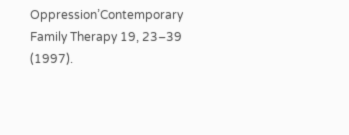Oppression’Contemporary Family Therapy 19, 23–39 (1997).